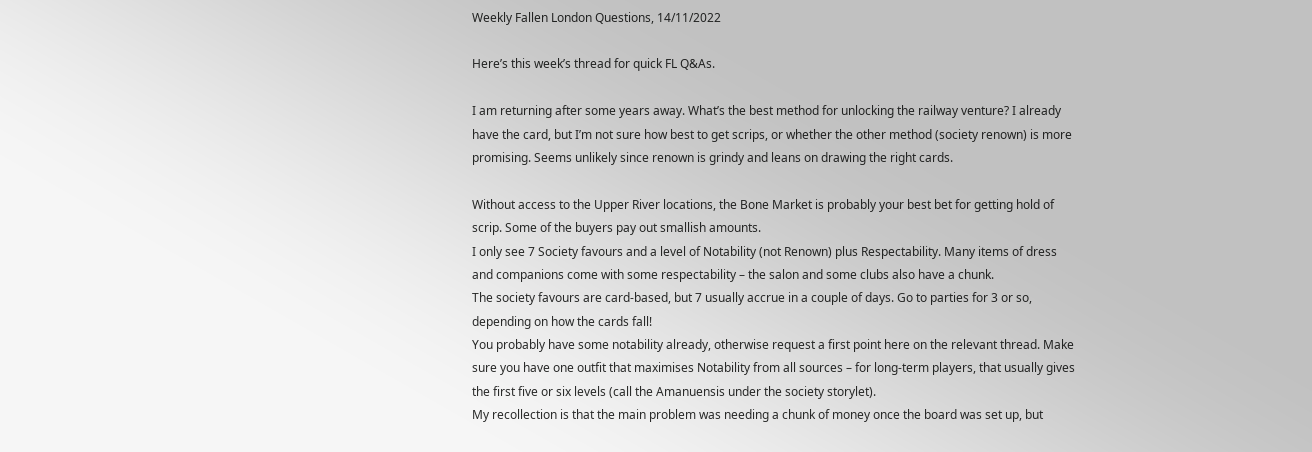Weekly Fallen London Questions, 14/11/2022

Here’s this week’s thread for quick FL Q&As.

I am returning after some years away. What’s the best method for unlocking the railway venture? I already have the card, but I’m not sure how best to get scrips, or whether the other method (society renown) is more promising. Seems unlikely since renown is grindy and leans on drawing the right cards.

Without access to the Upper River locations, the Bone Market is probably your best bet for getting hold of scrip. Some of the buyers pay out smallish amounts.
I only see 7 Society favours and a level of Notability (not Renown) plus Respectability. Many items of dress and companions come with some respectability – the salon and some clubs also have a chunk.
The society favours are card-based, but 7 usually accrue in a couple of days. Go to parties for 3 or so, depending on how the cards fall!
You probably have some notability already, otherwise request a first point here on the relevant thread. Make sure you have one outfit that maximises Notability from all sources – for long-term players, that usually gives the first five or six levels (call the Amanuensis under the society storylet).
My recollection is that the main problem was needing a chunk of money once the board was set up, but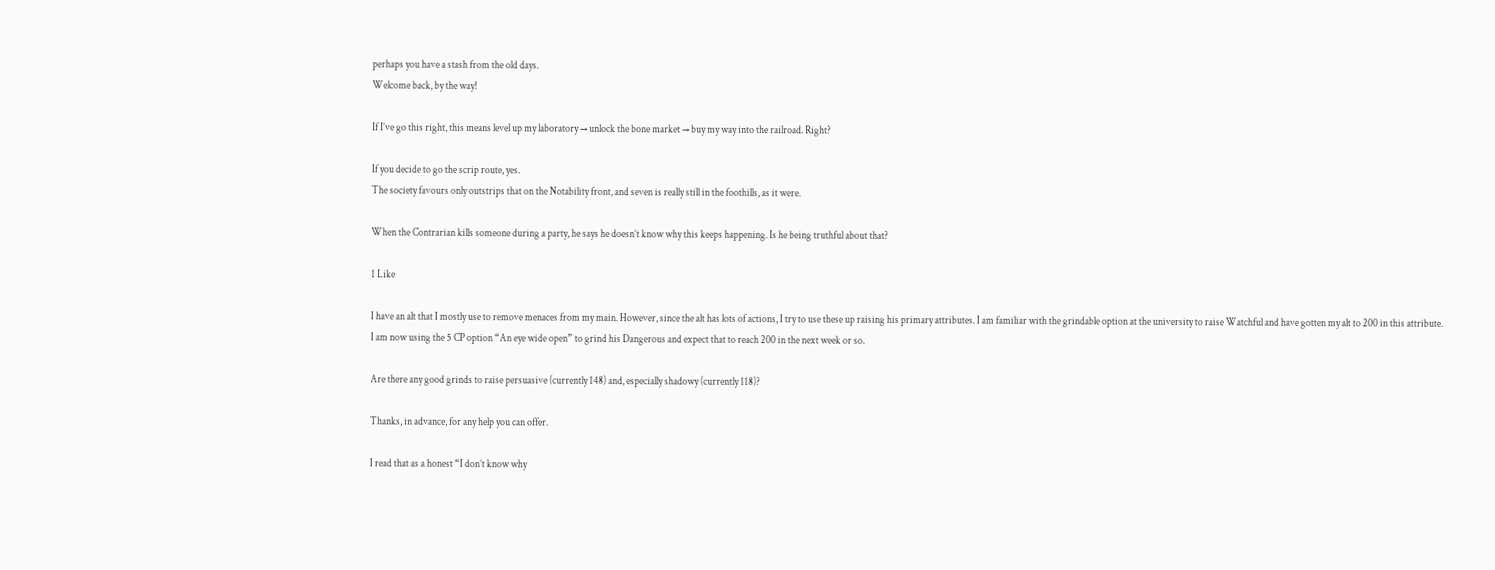perhaps you have a stash from the old days.
Welcome back, by the way!

If I’ve go this right, this means level up my laboratory → unlock the bone market → buy my way into the railroad. Right?

If you decide to go the scrip route, yes.
The society favours only outstrips that on the Notability front, and seven is really still in the foothills, as it were.

When the Contrarian kills someone during a party, he says he doesn’t know why this keeps happening. Is he being truthful about that?

1 Like

I have an alt that I mostly use to remove menaces from my main. However, since the alt has lots of actions, I try to use these up raising his primary attributes. I am familiar with the grindable option at the university to raise Watchful and have gotten my alt to 200 in this attribute. I am now using the 5 CP option “An eye wide open” to grind his Dangerous and expect that to reach 200 in the next week or so.

Are there any good grinds to raise persuasive (currently 148) and, especially shadowy (currently 118)?

Thanks, in advance, for any help you can offer.

I read that as a honest “I don’t know why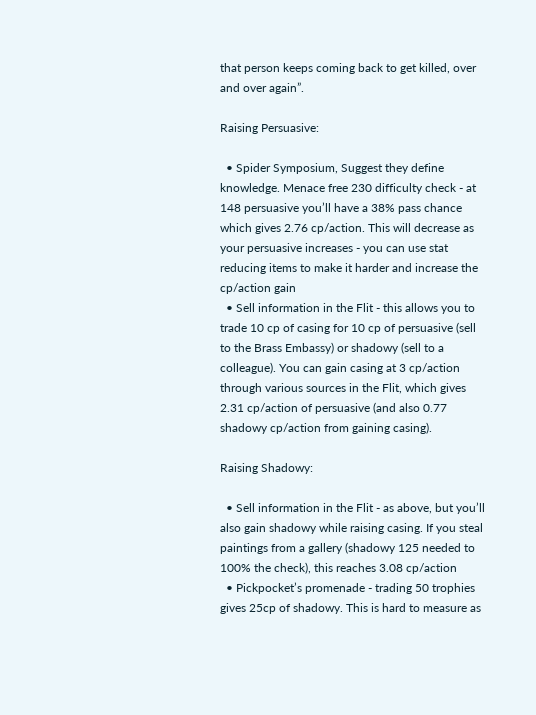that person keeps coming back to get killed, over and over again”.

Raising Persuasive:

  • Spider Symposium, Suggest they define knowledge. Menace free 230 difficulty check - at 148 persuasive you’ll have a 38% pass chance which gives 2.76 cp/action. This will decrease as your persuasive increases - you can use stat reducing items to make it harder and increase the cp/action gain
  • Sell information in the Flit - this allows you to trade 10 cp of casing for 10 cp of persuasive (sell to the Brass Embassy) or shadowy (sell to a colleague). You can gain casing at 3 cp/action through various sources in the Flit, which gives 2.31 cp/action of persuasive (and also 0.77 shadowy cp/action from gaining casing).

Raising Shadowy:

  • Sell information in the Flit - as above, but you’ll also gain shadowy while raising casing. If you steal paintings from a gallery (shadowy 125 needed to 100% the check), this reaches 3.08 cp/action
  • Pickpocket’s promenade - trading 50 trophies gives 25cp of shadowy. This is hard to measure as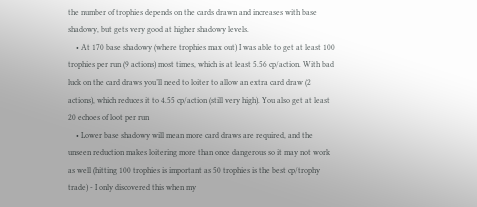the number of trophies depends on the cards drawn and increases with base shadowy, but gets very good at higher shadowy levels.
    • At 170 base shadowy (where trophies max out) I was able to get at least 100 trophies per run (9 actions) most times, which is at least 5.56 cp/action. With bad luck on the card draws you’ll need to loiter to allow an extra card draw (2 actions), which reduces it to 4.55 cp/action (still very high). You also get at least 20 echoes of loot per run
    • Lower base shadowy will mean more card draws are required, and the unseen reduction makes loitering more than once dangerous so it may not work as well (hitting 100 trophies is important as 50 trophies is the best cp/trophy trade) - I only discovered this when my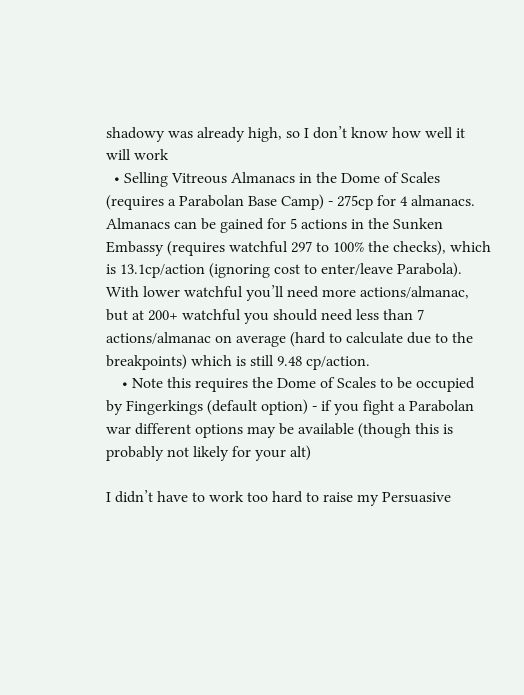shadowy was already high, so I don’t know how well it will work
  • Selling Vitreous Almanacs in the Dome of Scales (requires a Parabolan Base Camp) - 275cp for 4 almanacs. Almanacs can be gained for 5 actions in the Sunken Embassy (requires watchful 297 to 100% the checks), which is 13.1cp/action (ignoring cost to enter/leave Parabola). With lower watchful you’ll need more actions/almanac, but at 200+ watchful you should need less than 7 actions/almanac on average (hard to calculate due to the breakpoints) which is still 9.48 cp/action.
    • Note this requires the Dome of Scales to be occupied by Fingerkings (default option) - if you fight a Parabolan war different options may be available (though this is probably not likely for your alt)

I didn’t have to work too hard to raise my Persuasive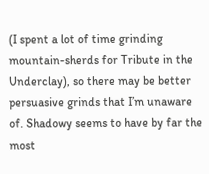(I spent a lot of time grinding mountain-sherds for Tribute in the Underclay), so there may be better persuasive grinds that I’m unaware of. Shadowy seems to have by far the most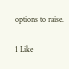options to raise.

1 Like